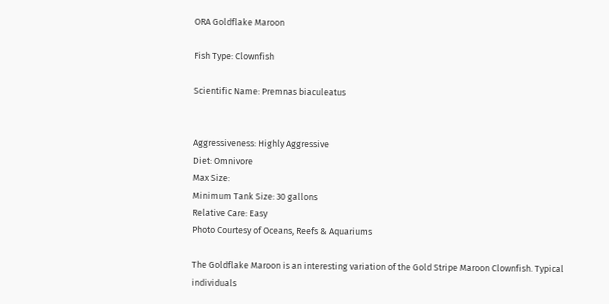ORA Goldflake Maroon

Fish Type: Clownfish

Scientific Name: Premnas biaculeatus


Aggressiveness: Highly Aggressive
Diet: Omnivore
Max Size:
Minimum Tank Size: 30 gallons
Relative Care: Easy
Photo Courtesy of Oceans, Reefs & Aquariums

The Goldflake Maroon is an interesting variation of the Gold Stripe Maroon Clownfish. Typical individuals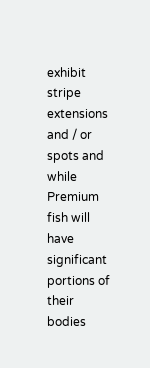exhibit stripe extensions and / or spots and while Premium fish will have significant portions of their bodies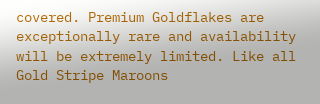covered. Premium Goldflakes are exceptionally rare and availability will be extremely limited. Like all Gold Stripe Maroons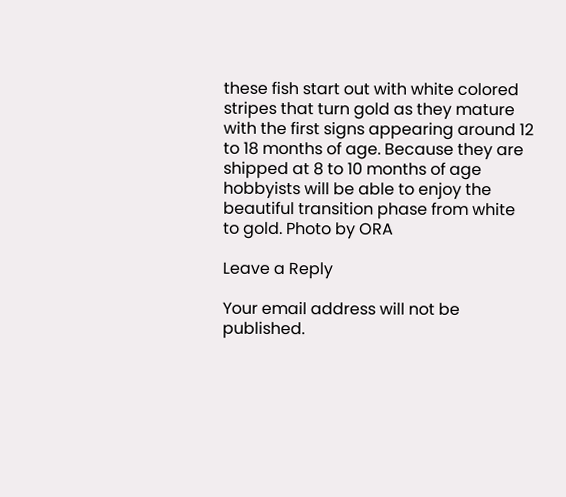these fish start out with white colored stripes that turn gold as they mature with the first signs appearing around 12 to 18 months of age. Because they are shipped at 8 to 10 months of age hobbyists will be able to enjoy the beautiful transition phase from white to gold. Photo by ORA

Leave a Reply

Your email address will not be published.